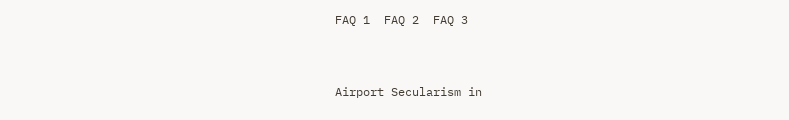FAQ 1  FAQ 2  FAQ 3


Airport Secularism in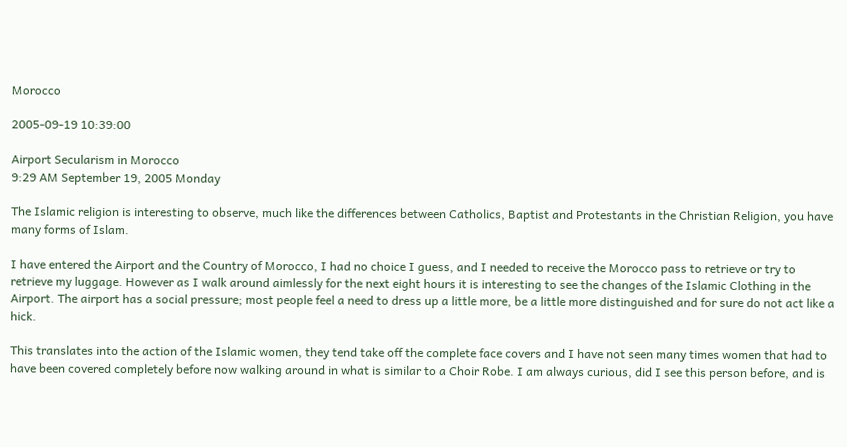Morocco

2005-09-19 10:39:00

Airport Secularism in Morocco
9:29 AM September 19, 2005 Monday

The Islamic religion is interesting to observe, much like the differences between Catholics, Baptist and Protestants in the Christian Religion, you have many forms of Islam.

I have entered the Airport and the Country of Morocco, I had no choice I guess, and I needed to receive the Morocco pass to retrieve or try to retrieve my luggage. However as I walk around aimlessly for the next eight hours it is interesting to see the changes of the Islamic Clothing in the Airport. The airport has a social pressure; most people feel a need to dress up a little more, be a little more distinguished and for sure do not act like a hick.

This translates into the action of the Islamic women, they tend take off the complete face covers and I have not seen many times women that had to have been covered completely before now walking around in what is similar to a Choir Robe. I am always curious, did I see this person before, and is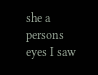she a persons eyes I saw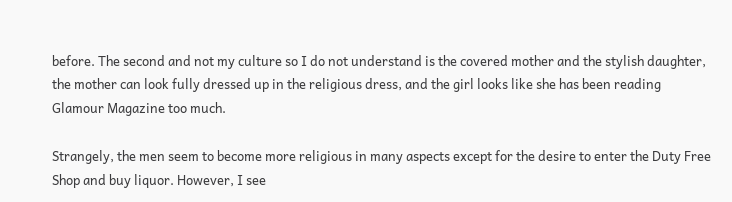before. The second and not my culture so I do not understand is the covered mother and the stylish daughter, the mother can look fully dressed up in the religious dress, and the girl looks like she has been reading Glamour Magazine too much.

Strangely, the men seem to become more religious in many aspects except for the desire to enter the Duty Free Shop and buy liquor. However, I see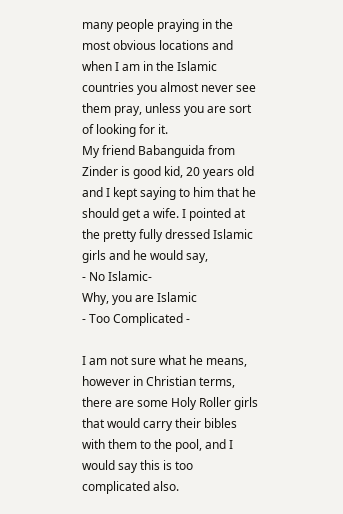many people praying in the most obvious locations and when I am in the Islamic countries you almost never see them pray, unless you are sort of looking for it.
My friend Babanguida from Zinder is good kid, 20 years old and I kept saying to him that he should get a wife. I pointed at the pretty fully dressed Islamic girls and he would say,
- No Islamic-
Why, you are Islamic
- Too Complicated -

I am not sure what he means, however in Christian terms, there are some Holy Roller girls that would carry their bibles with them to the pool, and I would say this is too complicated also.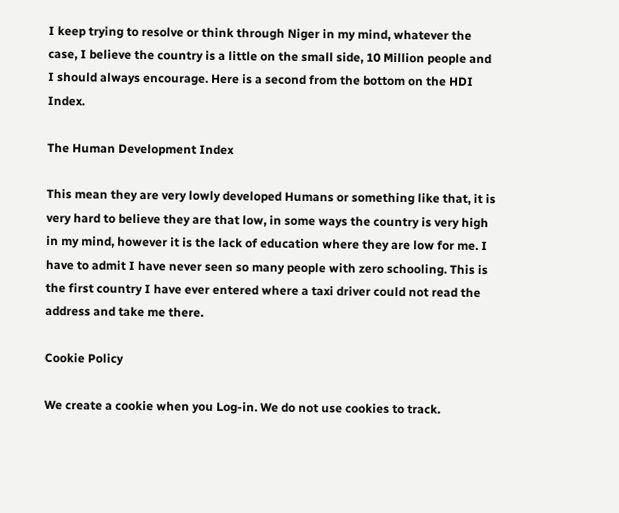I keep trying to resolve or think through Niger in my mind, whatever the case, I believe the country is a little on the small side, 10 Million people and I should always encourage. Here is a second from the bottom on the HDI Index.

The Human Development Index

This mean they are very lowly developed Humans or something like that, it is very hard to believe they are that low, in some ways the country is very high in my mind, however it is the lack of education where they are low for me. I have to admit I have never seen so many people with zero schooling. This is the first country I have ever entered where a taxi driver could not read the address and take me there.

Cookie Policy

We create a cookie when you Log-in. We do not use cookies to track.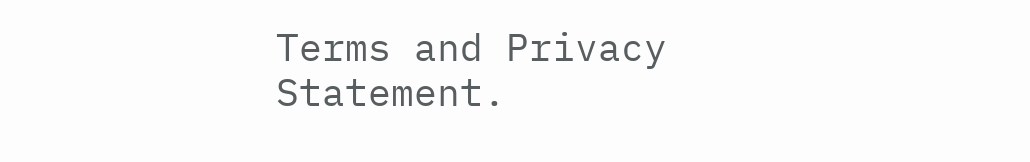Terms and Privacy Statement.